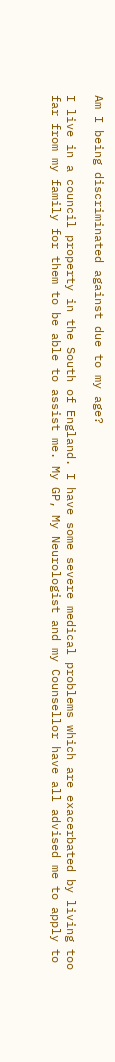Am I being discriminated against due to my age?

I live in a council property in the South of England. I have some severe medical problems which are exacerbated by living too far from my family for them to be able to assist me. My GP, My Neurologist and my Counsellor have all advised me to apply to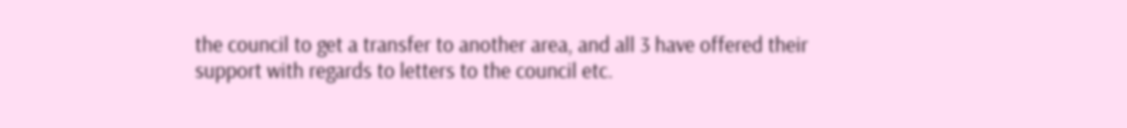the council to get a transfer to another area, and all 3 have offered their support with regards to letters to the council etc.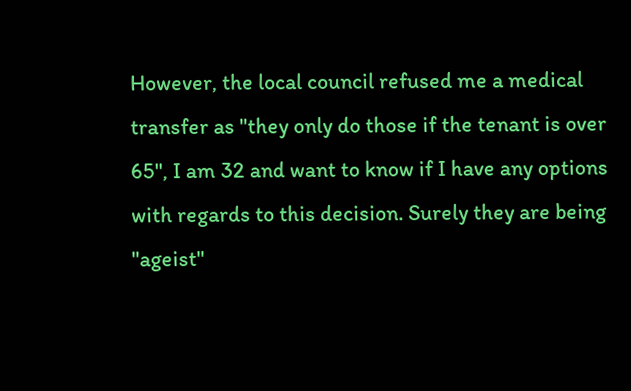However, the local council refused me a medical transfer as "they only do those if the tenant is over 65", I am 32 and want to know if I have any options with regards to this decision. Surely they are being "ageist"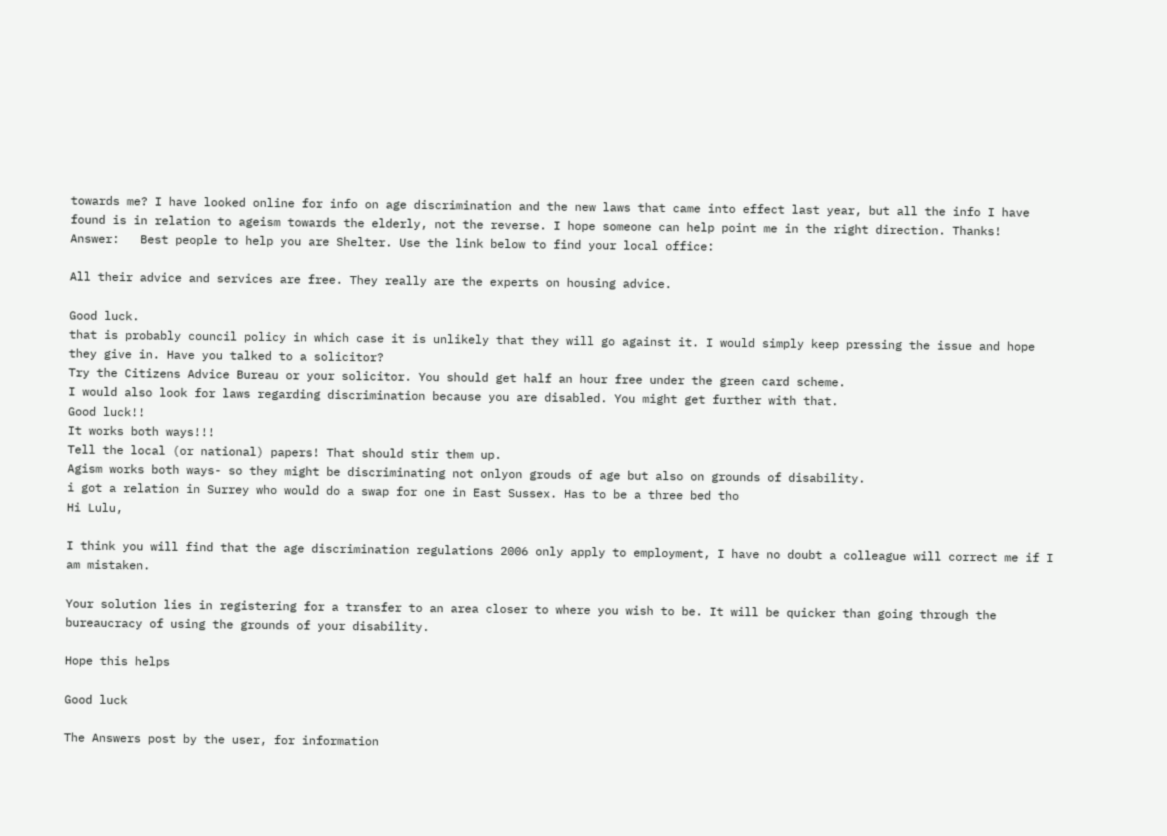towards me? I have looked online for info on age discrimination and the new laws that came into effect last year, but all the info I have found is in relation to ageism towards the elderly, not the reverse. I hope someone can help point me in the right direction. Thanks!
Answer:   Best people to help you are Shelter. Use the link below to find your local office:

All their advice and services are free. They really are the experts on housing advice.

Good luck.
that is probably council policy in which case it is unlikely that they will go against it. I would simply keep pressing the issue and hope they give in. Have you talked to a solicitor?
Try the Citizens Advice Bureau or your solicitor. You should get half an hour free under the green card scheme.
I would also look for laws regarding discrimination because you are disabled. You might get further with that.
Good luck!!
It works both ways!!!
Tell the local (or national) papers! That should stir them up.
Agism works both ways- so they might be discriminating not onlyon grouds of age but also on grounds of disability.
i got a relation in Surrey who would do a swap for one in East Sussex. Has to be a three bed tho
Hi Lulu,

I think you will find that the age discrimination regulations 2006 only apply to employment, I have no doubt a colleague will correct me if I am mistaken.

Your solution lies in registering for a transfer to an area closer to where you wish to be. It will be quicker than going through the bureaucracy of using the grounds of your disability.

Hope this helps

Good luck

The Answers post by the user, for information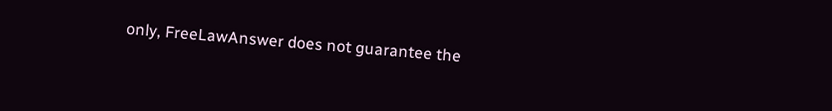only, FreeLawAnswer does not guarantee the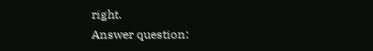right.
Answer question: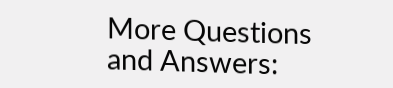More Questions and Answers: